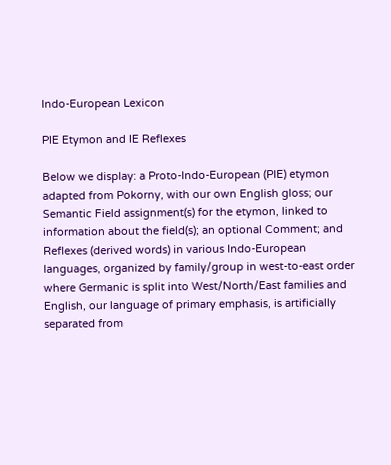Indo-European Lexicon

PIE Etymon and IE Reflexes

Below we display: a Proto-Indo-European (PIE) etymon adapted from Pokorny, with our own English gloss; our Semantic Field assignment(s) for the etymon, linked to information about the field(s); an optional Comment; and Reflexes (derived words) in various Indo-European languages, organized by family/group in west-to-east order where Germanic is split into West/North/East families and English, our language of primary emphasis, is artificially separated from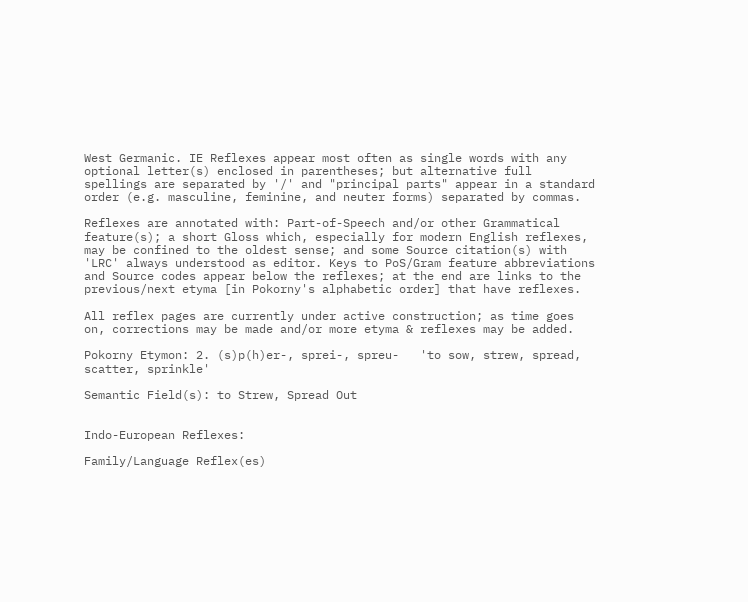West Germanic. IE Reflexes appear most often as single words with any optional letter(s) enclosed in parentheses; but alternative full spellings are separated by '/' and "principal parts" appear in a standard order (e.g. masculine, feminine, and neuter forms) separated by commas.

Reflexes are annotated with: Part-of-Speech and/or other Grammatical feature(s); a short Gloss which, especially for modern English reflexes, may be confined to the oldest sense; and some Source citation(s) with 'LRC' always understood as editor. Keys to PoS/Gram feature abbreviations and Source codes appear below the reflexes; at the end are links to the previous/next etyma [in Pokorny's alphabetic order] that have reflexes.

All reflex pages are currently under active construction; as time goes on, corrections may be made and/or more etyma & reflexes may be added.

Pokorny Etymon: 2. (s)p(h)er-, sprei-, spreu-   'to sow, strew, spread, scatter, sprinkle'

Semantic Field(s): to Strew, Spread Out


Indo-European Reflexes:

Family/Language Reflex(es)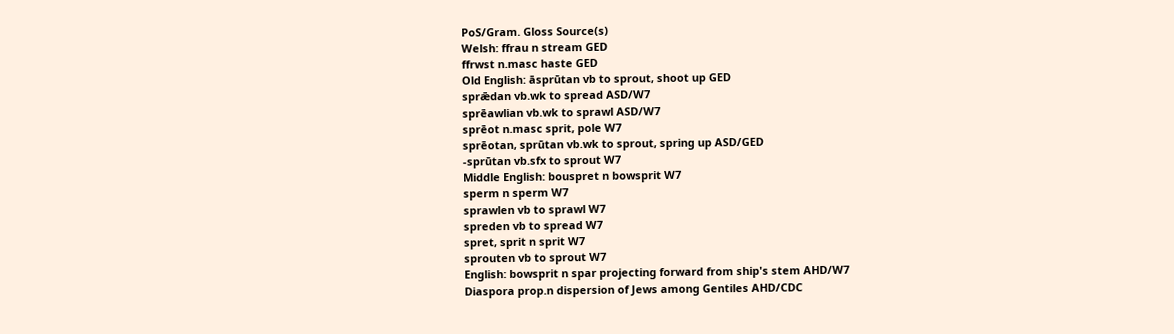PoS/Gram. Gloss Source(s)
Welsh: ffrau n stream GED
ffrwst n.masc haste GED
Old English: āsprūtan vb to sprout, shoot up GED
sprǣdan vb.wk to spread ASD/W7
sprēawlian vb.wk to sprawl ASD/W7
sprēot n.masc sprit, pole W7
sprēotan, sprūtan vb.wk to sprout, spring up ASD/GED
-sprūtan vb.sfx to sprout W7
Middle English: bouspret n bowsprit W7
sperm n sperm W7
sprawlen vb to sprawl W7
spreden vb to spread W7
spret, sprit n sprit W7
sprouten vb to sprout W7
English: bowsprit n spar projecting forward from ship's stem AHD/W7
Diaspora prop.n dispersion of Jews among Gentiles AHD/CDC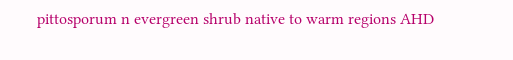pittosporum n evergreen shrub native to warm regions AHD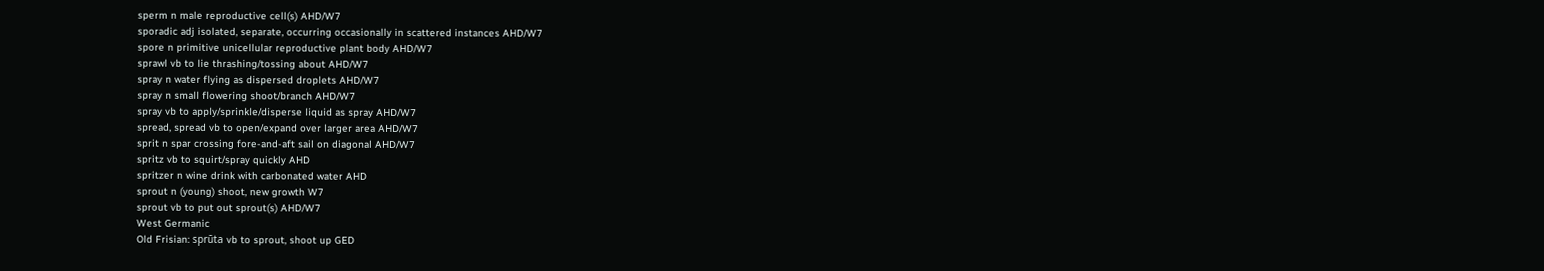sperm n male reproductive cell(s) AHD/W7
sporadic adj isolated, separate, occurring occasionally in scattered instances AHD/W7
spore n primitive unicellular reproductive plant body AHD/W7
sprawl vb to lie thrashing/tossing about AHD/W7
spray n water flying as dispersed droplets AHD/W7
spray n small flowering shoot/branch AHD/W7
spray vb to apply/sprinkle/disperse liquid as spray AHD/W7
spread, spread vb to open/expand over larger area AHD/W7
sprit n spar crossing fore-and-aft sail on diagonal AHD/W7
spritz vb to squirt/spray quickly AHD
spritzer n wine drink with carbonated water AHD
sprout n (young) shoot, new growth W7
sprout vb to put out sprout(s) AHD/W7
West Germanic
Old Frisian: sprūta vb to sprout, shoot up GED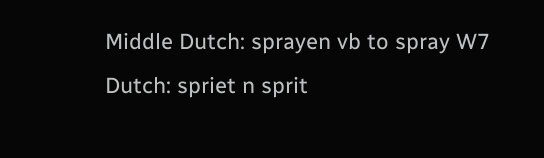Middle Dutch: sprayen vb to spray W7
Dutch: spriet n sprit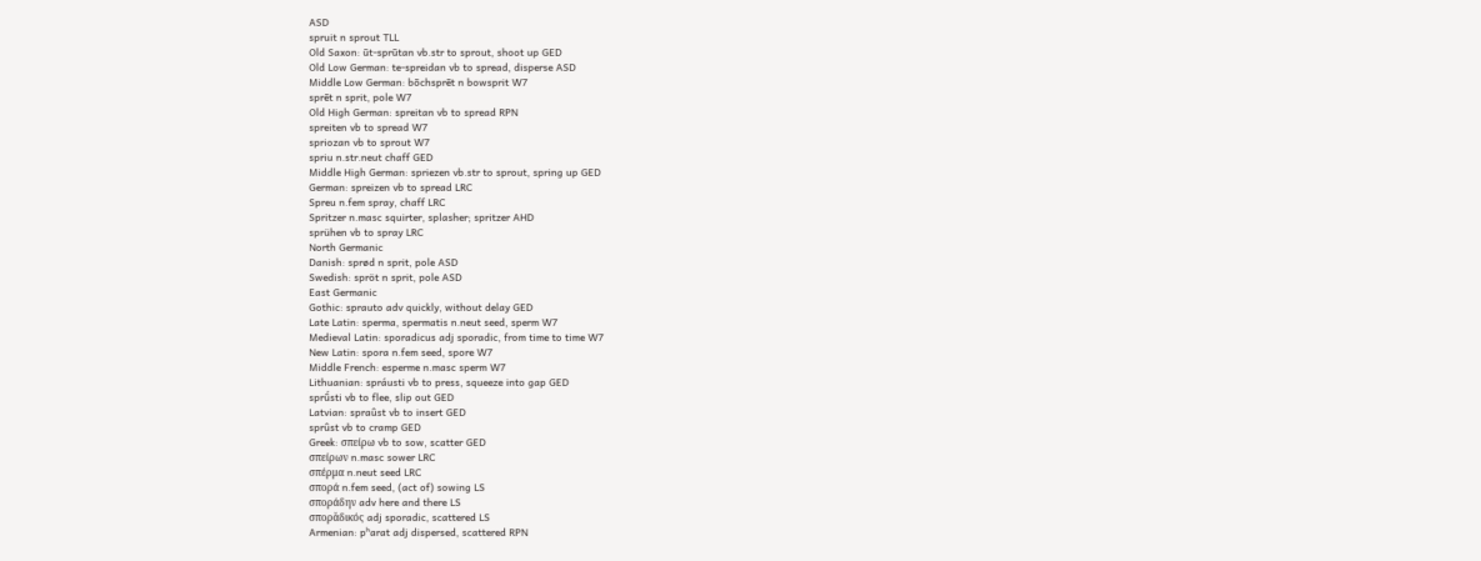ASD
spruit n sprout TLL
Old Saxon: ūt-sprūtan vb.str to sprout, shoot up GED
Old Low German: te-spreidan vb to spread, disperse ASD
Middle Low German: bōchsprēt n bowsprit W7
sprēt n sprit, pole W7
Old High German: spreitan vb to spread RPN
spreiten vb to spread W7
spriozan vb to sprout W7
spriu n.str.neut chaff GED
Middle High German: spriezen vb.str to sprout, spring up GED
German: spreizen vb to spread LRC
Spreu n.fem spray, chaff LRC
Spritzer n.masc squirter, splasher; spritzer AHD
sprühen vb to spray LRC
North Germanic
Danish: sprød n sprit, pole ASD
Swedish: spröt n sprit, pole ASD
East Germanic
Gothic: sprauto adv quickly, without delay GED
Late Latin: sperma, spermatis n.neut seed, sperm W7
Medieval Latin: sporadicus adj sporadic, from time to time W7
New Latin: spora n.fem seed, spore W7
Middle French: esperme n.masc sperm W7
Lithuanian: spráusti vb to press, squeeze into gap GED
sprū́sti vb to flee, slip out GED
Latvian: spraûst vb to insert GED
sprûst vb to cramp GED
Greek: σπείρω vb to sow, scatter GED
σπείρων n.masc sower LRC
σπέρμα n.neut seed LRC
σπορά n.fem seed, (act of) sowing LS
σποράδην adv here and there LS
σπορᾰδικός adj sporadic, scattered LS
Armenian: pʰarat adj dispersed, scattered RPN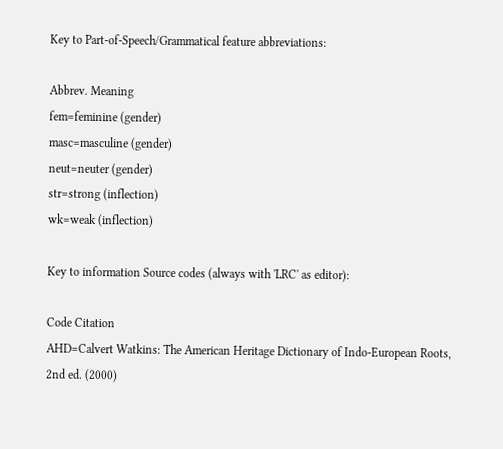Key to Part-of-Speech/Grammatical feature abbreviations:

Abbrev. Meaning
fem=feminine (gender)
masc=masculine (gender)
neut=neuter (gender)
str=strong (inflection)
wk=weak (inflection)

Key to information Source codes (always with 'LRC' as editor):

Code Citation
AHD=Calvert Watkins: The American Heritage Dictionary of Indo-European Roots, 2nd ed. (2000)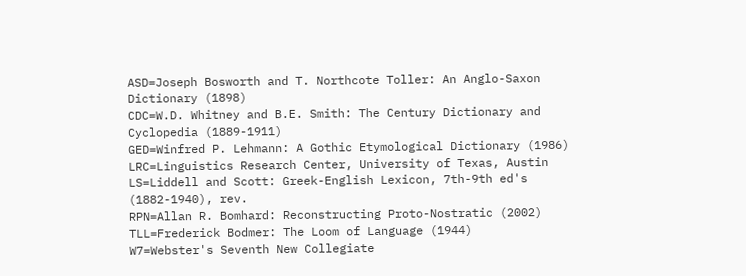ASD=Joseph Bosworth and T. Northcote Toller: An Anglo-Saxon Dictionary (1898)
CDC=W.D. Whitney and B.E. Smith: The Century Dictionary and Cyclopedia (1889-1911)
GED=Winfred P. Lehmann: A Gothic Etymological Dictionary (1986)
LRC=Linguistics Research Center, University of Texas, Austin
LS=Liddell and Scott: Greek-English Lexicon, 7th-9th ed's (1882-1940), rev.
RPN=Allan R. Bomhard: Reconstructing Proto-Nostratic (2002)
TLL=Frederick Bodmer: The Loom of Language (1944)
W7=Webster's Seventh New Collegiate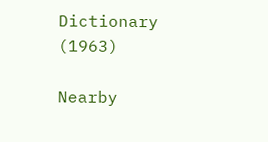Dictionary (1963)

Nearby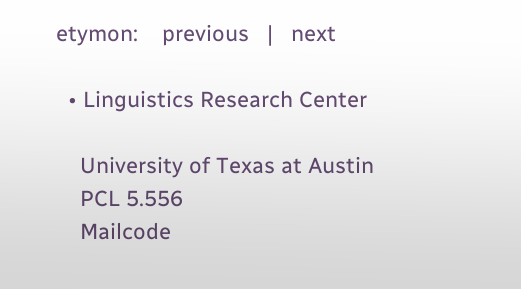etymon:    previous   |   next

  • Linguistics Research Center

    University of Texas at Austin
    PCL 5.556
    Mailcode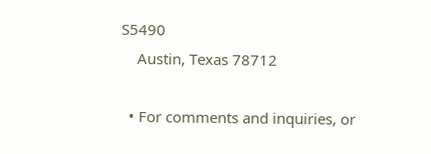S5490
    Austin, Texas 78712

  • For comments and inquiries, or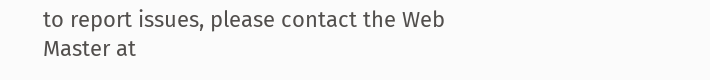to report issues, please contact the Web Master at